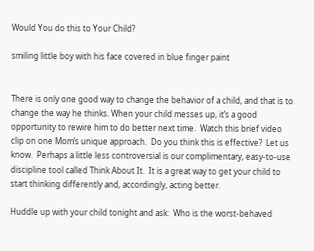Would You do this to Your Child?

smiling little boy with his face covered in blue finger paint


There is only one good way to change the behavior of a child, and that is to change the way he thinks. When your child messes up, it’s a good opportunity to rewire him to do better next time.  Watch this brief video clip on one Mom’s unique approach.  Do you think this is effective?  Let us know.  Perhaps a little less controversial is our complimentary, easy-to-use discipline tool called Think About It.  It is a great way to get your child to start thinking differently and, accordingly, acting better.

Huddle up with your child tonight and ask:  Who is the worst-behaved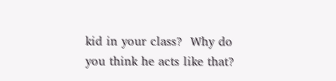kid in your class?  Why do you think he acts like that?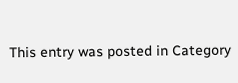This entry was posted in Category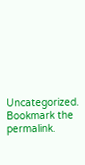Uncategorized. Bookmark the permalink.